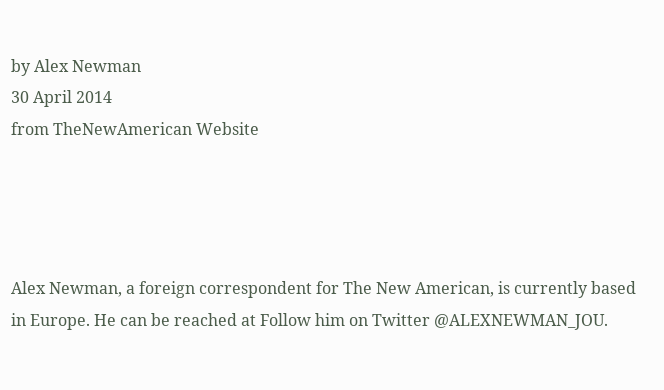by Alex Newman
30 April 2014
from TheNewAmerican Website




Alex Newman, a foreign correspondent for The New American, is currently based in Europe. He can be reached at Follow him on Twitter @ALEXNEWMAN_JOU.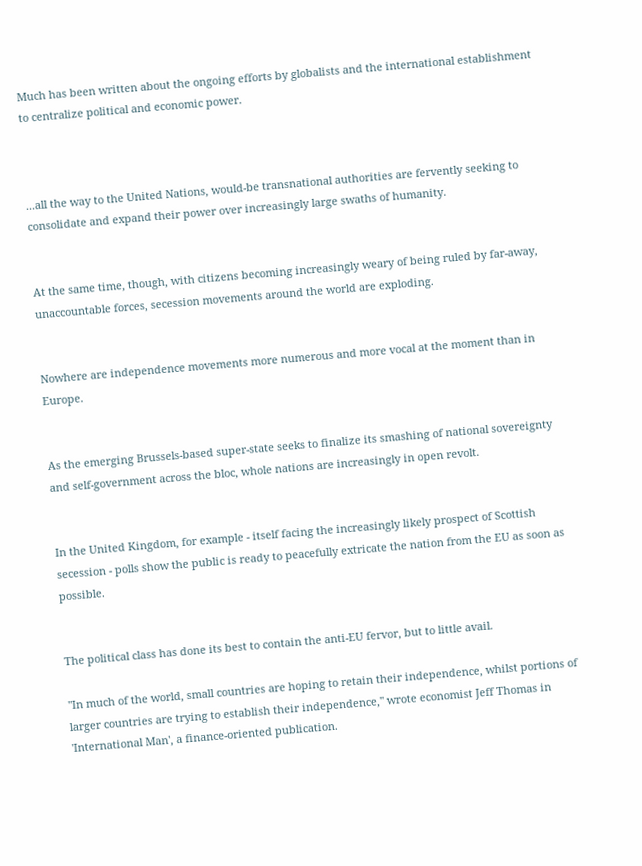Much has been written about the ongoing efforts by globalists and the international establishment to centralize political and economic power.



...all the way to the United Nations, would-be transnational authorities are fervently seeking to consolidate and expand their power over increasingly large swaths of humanity.


At the same time, though, with citizens becoming increasingly weary of being ruled by far-away, unaccountable forces, secession movements around the world are exploding.


Nowhere are independence movements more numerous and more vocal at the moment than in Europe.


As the emerging Brussels-based super-state seeks to finalize its smashing of national sovereignty and self-government across the bloc, whole nations are increasingly in open revolt.


In the United Kingdom, for example - itself facing the increasingly likely prospect of Scottish secession - polls show the public is ready to peacefully extricate the nation from the EU as soon as possible.


The political class has done its best to contain the anti-EU fervor, but to little avail.

"In much of the world, small countries are hoping to retain their independence, whilst portions of larger countries are trying to establish their independence," wrote economist Jeff Thomas in 'International Man', a finance-oriented publication.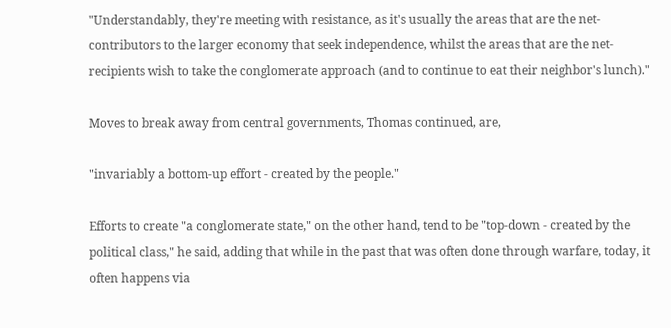"Understandably, they're meeting with resistance, as it's usually the areas that are the net-contributors to the larger economy that seek independence, whilst the areas that are the net-recipients wish to take the conglomerate approach (and to continue to eat their neighbor's lunch)."

Moves to break away from central governments, Thomas continued, are,

"invariably a bottom-up effort - created by the people."

Efforts to create "a conglomerate state," on the other hand, tend to be "top-down - created by the political class," he said, adding that while in the past that was often done through warfare, today, it often happens via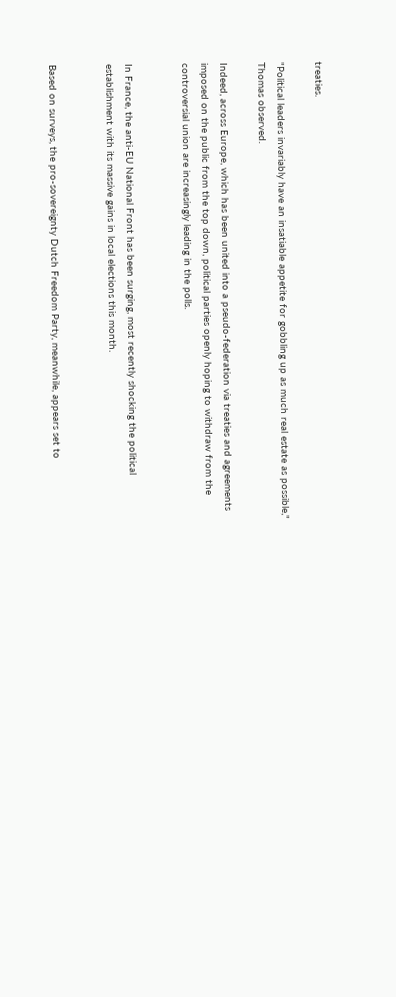treaties.

"Political leaders invariably have an insatiable appetite for gobbling up as much real estate as possible," Thomas observed.

Indeed, across Europe, which has been united into a pseudo-federation via treaties and agreements imposed on the public from the top down, political parties openly hoping to withdraw from the controversial union are increasingly leading in the polls.


In France, the anti-EU National Front has been surging, most recently shocking the political establishment with its massive gains in local elections this month.


Based on surveys, the pro-sovereignty Dutch Freedom Party, meanwhile, appears set to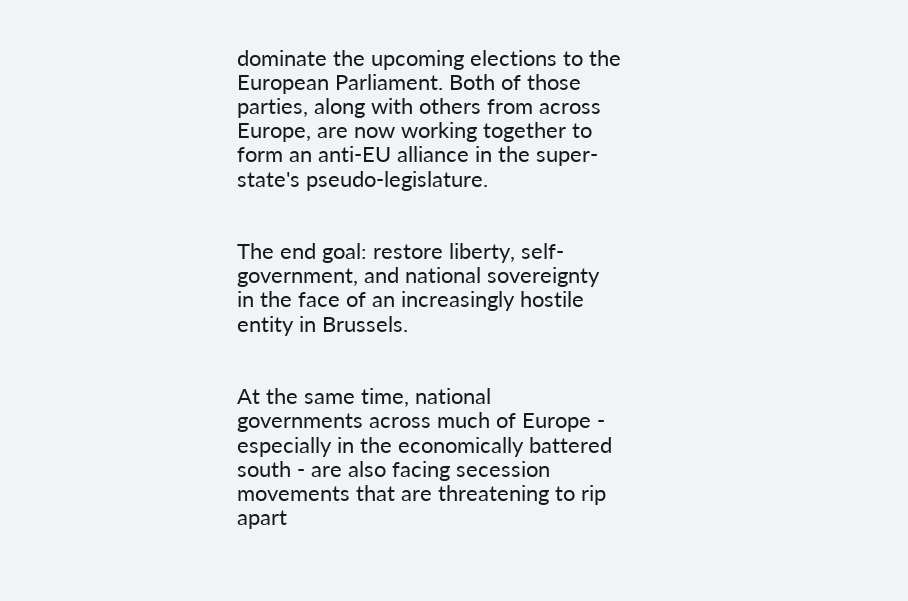dominate the upcoming elections to the European Parliament. Both of those parties, along with others from across Europe, are now working together to form an anti-EU alliance in the super-state's pseudo-legislature.


The end goal: restore liberty, self-government, and national sovereignty in the face of an increasingly hostile entity in Brussels.


At the same time, national governments across much of Europe - especially in the economically battered south - are also facing secession movements that are threatening to rip apart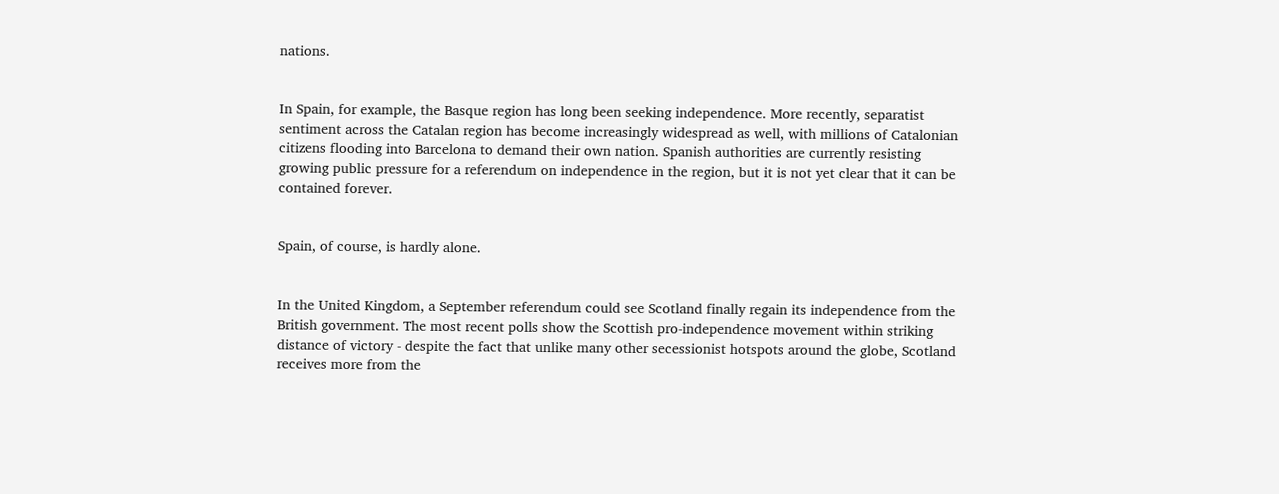nations.


In Spain, for example, the Basque region has long been seeking independence. More recently, separatist sentiment across the Catalan region has become increasingly widespread as well, with millions of Catalonian citizens flooding into Barcelona to demand their own nation. Spanish authorities are currently resisting growing public pressure for a referendum on independence in the region, but it is not yet clear that it can be contained forever.


Spain, of course, is hardly alone.


In the United Kingdom, a September referendum could see Scotland finally regain its independence from the British government. The most recent polls show the Scottish pro-independence movement within striking distance of victory - despite the fact that unlike many other secessionist hotspots around the globe, Scotland receives more from the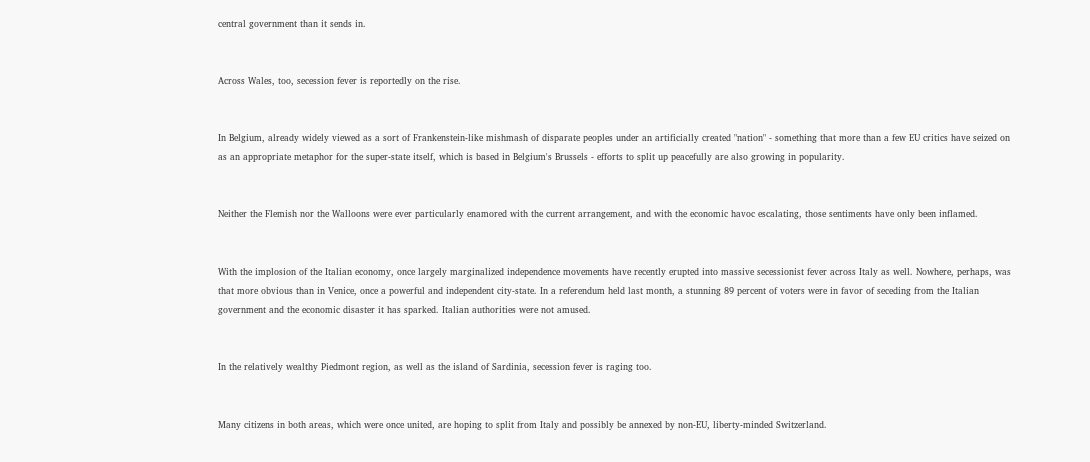central government than it sends in.


Across Wales, too, secession fever is reportedly on the rise.


In Belgium, already widely viewed as a sort of Frankenstein-like mishmash of disparate peoples under an artificially created "nation" - something that more than a few EU critics have seized on as an appropriate metaphor for the super-state itself, which is based in Belgium's Brussels - efforts to split up peacefully are also growing in popularity.


Neither the Flemish nor the Walloons were ever particularly enamored with the current arrangement, and with the economic havoc escalating, those sentiments have only been inflamed.


With the implosion of the Italian economy, once largely marginalized independence movements have recently erupted into massive secessionist fever across Italy as well. Nowhere, perhaps, was that more obvious than in Venice, once a powerful and independent city-state. In a referendum held last month, a stunning 89 percent of voters were in favor of seceding from the Italian government and the economic disaster it has sparked. Italian authorities were not amused.


In the relatively wealthy Piedmont region, as well as the island of Sardinia, secession fever is raging too.


Many citizens in both areas, which were once united, are hoping to split from Italy and possibly be annexed by non-EU, liberty-minded Switzerland.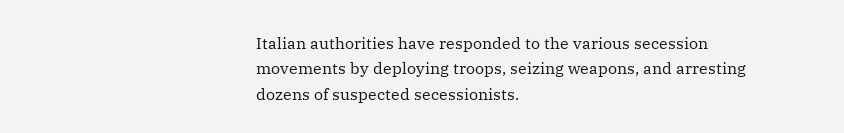Italian authorities have responded to the various secession movements by deploying troops, seizing weapons, and arresting dozens of suspected secessionists.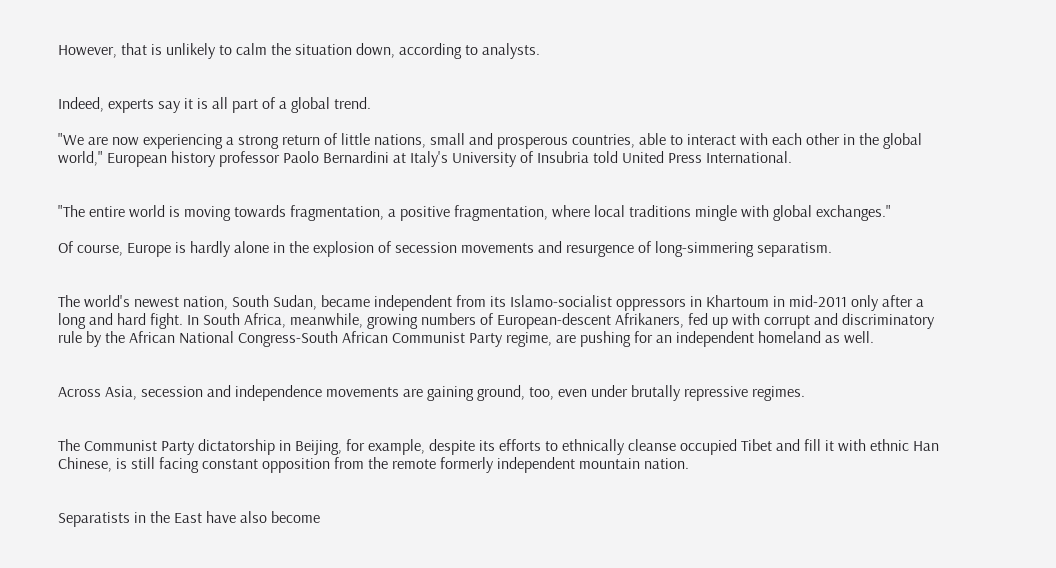However, that is unlikely to calm the situation down, according to analysts.


Indeed, experts say it is all part of a global trend.

"We are now experiencing a strong return of little nations, small and prosperous countries, able to interact with each other in the global world," European history professor Paolo Bernardini at Italy's University of Insubria told United Press International.


"The entire world is moving towards fragmentation, a positive fragmentation, where local traditions mingle with global exchanges."

Of course, Europe is hardly alone in the explosion of secession movements and resurgence of long-simmering separatism.


The world's newest nation, South Sudan, became independent from its Islamo-socialist oppressors in Khartoum in mid-2011 only after a long and hard fight. In South Africa, meanwhile, growing numbers of European-descent Afrikaners, fed up with corrupt and discriminatory rule by the African National Congress-South African Communist Party regime, are pushing for an independent homeland as well.


Across Asia, secession and independence movements are gaining ground, too, even under brutally repressive regimes.


The Communist Party dictatorship in Beijing, for example, despite its efforts to ethnically cleanse occupied Tibet and fill it with ethnic Han Chinese, is still facing constant opposition from the remote formerly independent mountain nation.


Separatists in the East have also become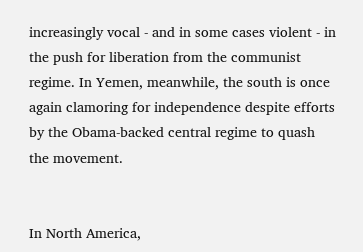increasingly vocal - and in some cases violent - in the push for liberation from the communist regime. In Yemen, meanwhile, the south is once again clamoring for independence despite efforts by the Obama-backed central regime to quash the movement.


In North America,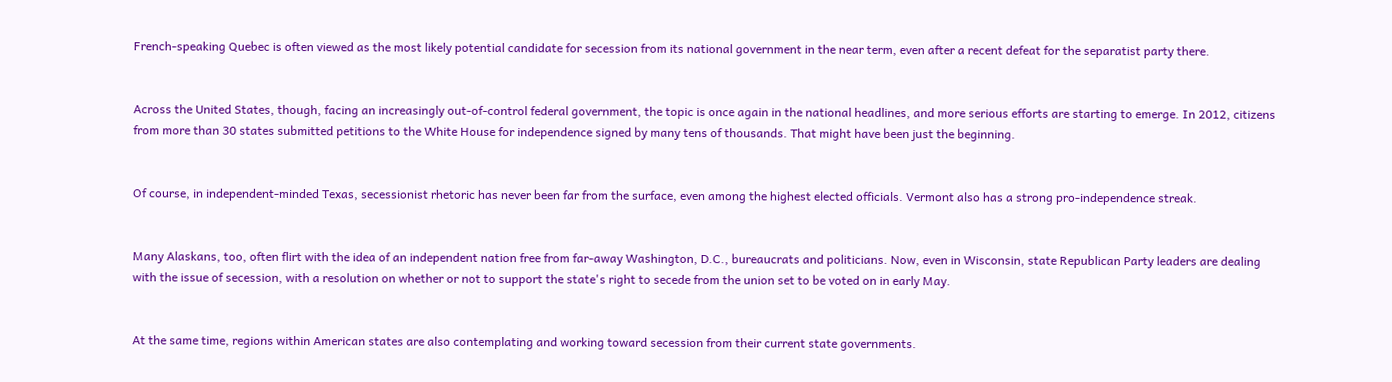French-speaking Quebec is often viewed as the most likely potential candidate for secession from its national government in the near term, even after a recent defeat for the separatist party there.


Across the United States, though, facing an increasingly out-of-control federal government, the topic is once again in the national headlines, and more serious efforts are starting to emerge. In 2012, citizens from more than 30 states submitted petitions to the White House for independence signed by many tens of thousands. That might have been just the beginning.


Of course, in independent-minded Texas, secessionist rhetoric has never been far from the surface, even among the highest elected officials. Vermont also has a strong pro-independence streak.


Many Alaskans, too, often flirt with the idea of an independent nation free from far-away Washington, D.C., bureaucrats and politicians. Now, even in Wisconsin, state Republican Party leaders are dealing with the issue of secession, with a resolution on whether or not to support the state's right to secede from the union set to be voted on in early May.


At the same time, regions within American states are also contemplating and working toward secession from their current state governments.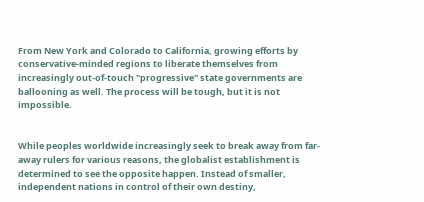From New York and Colorado to California, growing efforts by conservative-minded regions to liberate themselves from increasingly out-of-touch "progressive" state governments are ballooning as well. The process will be tough, but it is not impossible.


While peoples worldwide increasingly seek to break away from far-away rulers for various reasons, the globalist establishment is determined to see the opposite happen. Instead of smaller, independent nations in control of their own destiny,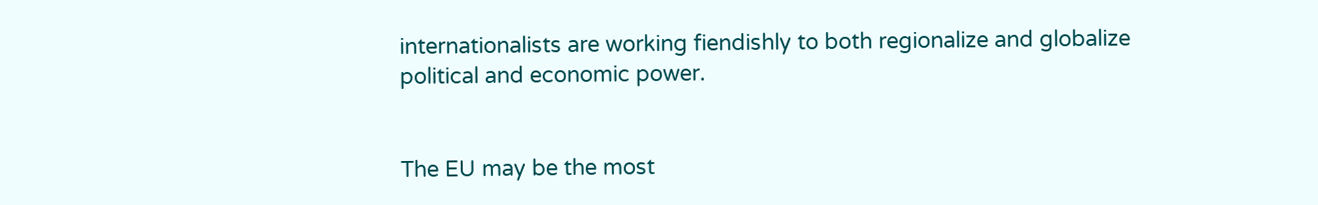internationalists are working fiendishly to both regionalize and globalize political and economic power.


The EU may be the most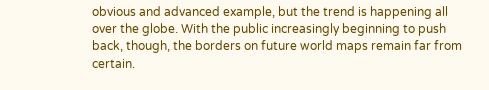obvious and advanced example, but the trend is happening all over the globe. With the public increasingly beginning to push back, though, the borders on future world maps remain far from certain.